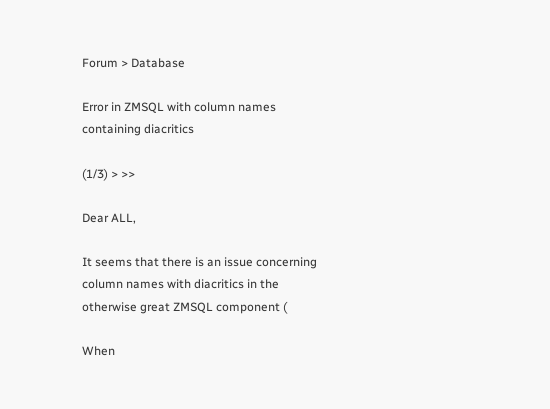Forum > Database

Error in ZMSQL with column names containing diacritics

(1/3) > >>

Dear ALL,

It seems that there is an issue concerning column names with diacritics in the otherwise great ZMSQL component (

When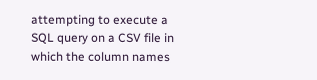attempting to execute a SQL query on a CSV file in which the column names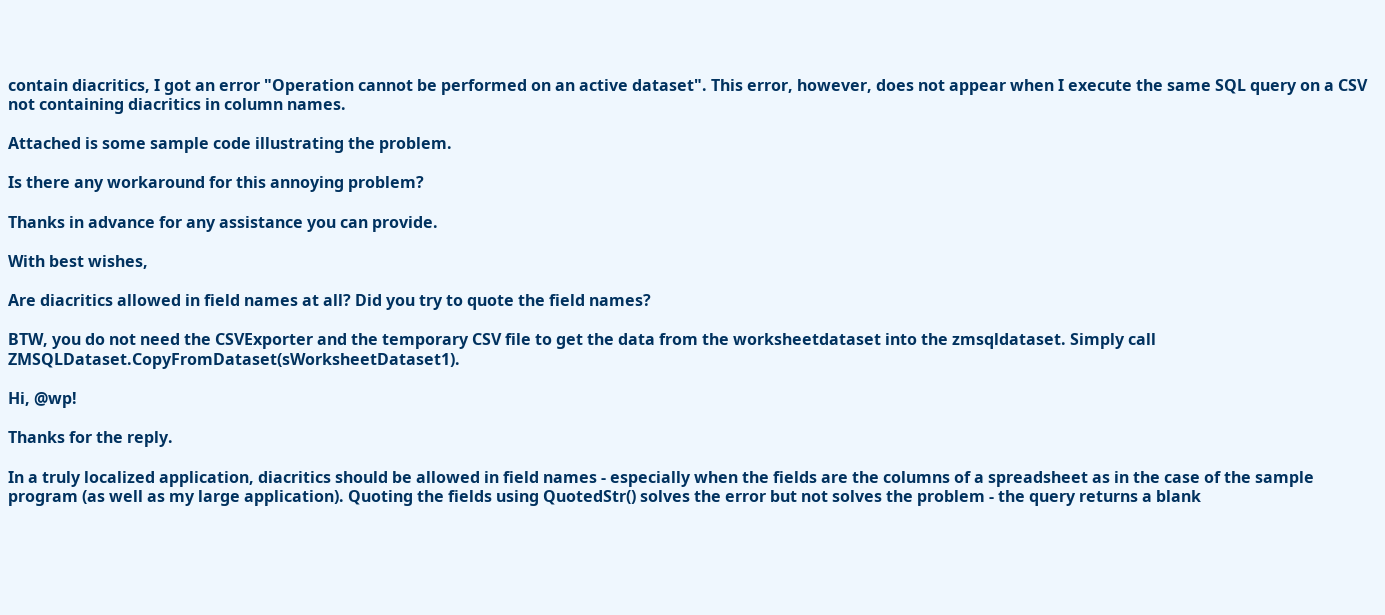contain diacritics, I got an error "Operation cannot be performed on an active dataset". This error, however, does not appear when I execute the same SQL query on a CSV not containing diacritics in column names.

Attached is some sample code illustrating the problem.

Is there any workaround for this annoying problem?

Thanks in advance for any assistance you can provide.

With best wishes,

Are diacritics allowed in field names at all? Did you try to quote the field names?

BTW, you do not need the CSVExporter and the temporary CSV file to get the data from the worksheetdataset into the zmsqldataset. Simply call ZMSQLDataset.CopyFromDataset(sWorksheetDataset1).

Hi, @wp!

Thanks for the reply.

In a truly localized application, diacritics should be allowed in field names - especially when the fields are the columns of a spreadsheet as in the case of the sample program (as well as my large application). Quoting the fields using QuotedStr() solves the error but not solves the problem - the query returns a blank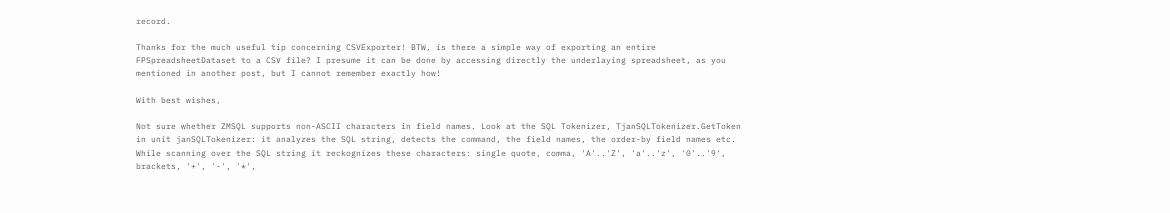record.

Thanks for the much useful tip concerning CSVExporter! BTW, is there a simple way of exporting an entire FPSpreadsheetDataset to a CSV file? I presume it can be done by accessing directly the underlaying spreadsheet, as you mentioned in another post, but I cannot remember exactly how!

With best wishes,

Not sure whether ZMSQL supports non-ASCII characters in field names. Look at the SQL Tokenizer, TjanSQLTokenizer.GetToken in unit janSQLTokenizer: it analyzes the SQL string, detects the command, the field names, the order-by field names etc. While scanning over the SQL string it reckognizes these characters: single quote, comma, 'A'..'Z', 'a'..'z', '0'..'9', brackets, '+', '-', '*',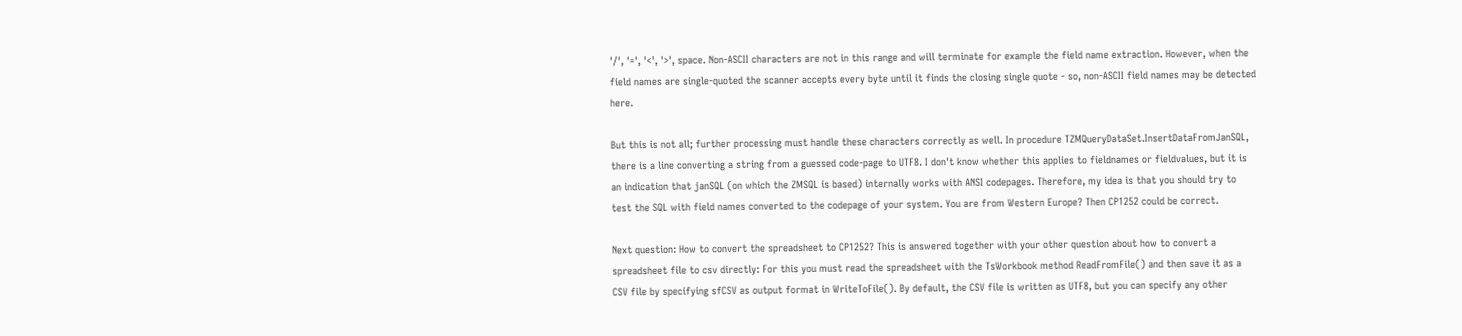'/', '=', '<', '>', space. Non-ASCII characters are not in this range and will terminate for example the field name extraction. However, when the field names are single-quoted the scanner accepts every byte until it finds the closing single quote - so, non-ASCII field names may be detected here.

But this is not all; further processing must handle these characters correctly as well. In procedure TZMQueryDataSet.InsertDataFromJanSQL, there is a line converting a string from a guessed code-page to UTF8. I don't know whether this applies to fieldnames or fieldvalues, but it is an indication that janSQL (on which the ZMSQL is based) internally works with ANSI codepages. Therefore, my idea is that you should try to test the SQL with field names converted to the codepage of your system. You are from Western Europe? Then CP1252 could be correct.

Next question: How to convert the spreadsheet to CP1252? This is answered together with your other question about how to convert a spreadsheet file to csv directly: For this you must read the spreadsheet with the TsWorkbook method ReadFromFile() and then save it as a CSV file by specifying sfCSV as output format in WriteToFile(). By default, the CSV file is written as UTF8, but you can specify any other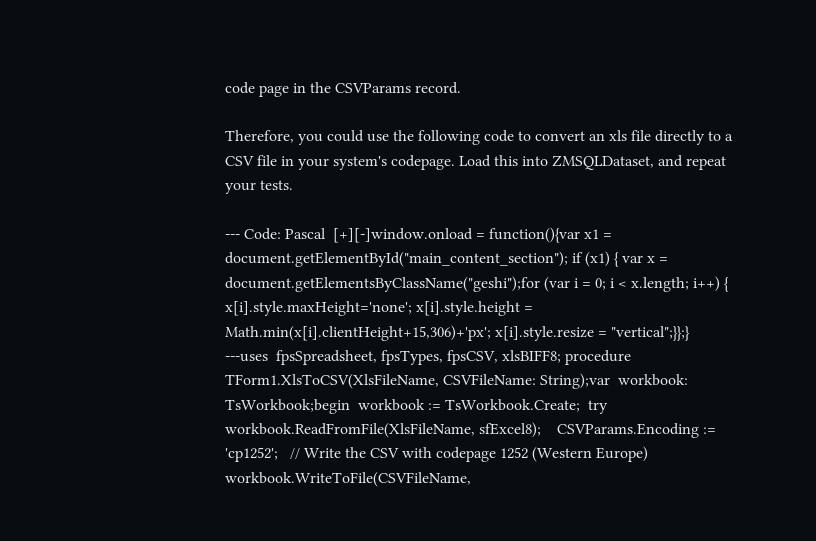code page in the CSVParams record.

Therefore, you could use the following code to convert an xls file directly to a CSV file in your system's codepage. Load this into ZMSQLDataset, and repeat your tests.

--- Code: Pascal  [+][-]window.onload = function(){var x1 = document.getElementById("main_content_section"); if (x1) { var x = document.getElementsByClassName("geshi");for (var i = 0; i < x.length; i++) { x[i].style.maxHeight='none'; x[i].style.height = Math.min(x[i].clientHeight+15,306)+'px'; x[i].style.resize = "vertical";}};} ---uses  fpsSpreadsheet, fpsTypes, fpsCSV, xlsBIFF8; procedure TForm1.XlsToCSV(XlsFileName, CSVFileName: String);var  workbook: TsWorkbook;begin  workbook := TsWorkbook.Create;  try    workbook.ReadFromFile(XlsFileName, sfExcel8);    CSVParams.Encoding := 'cp1252';   // Write the CSV with codepage 1252 (Western Europe)    workbook.WriteToFile(CSVFileName,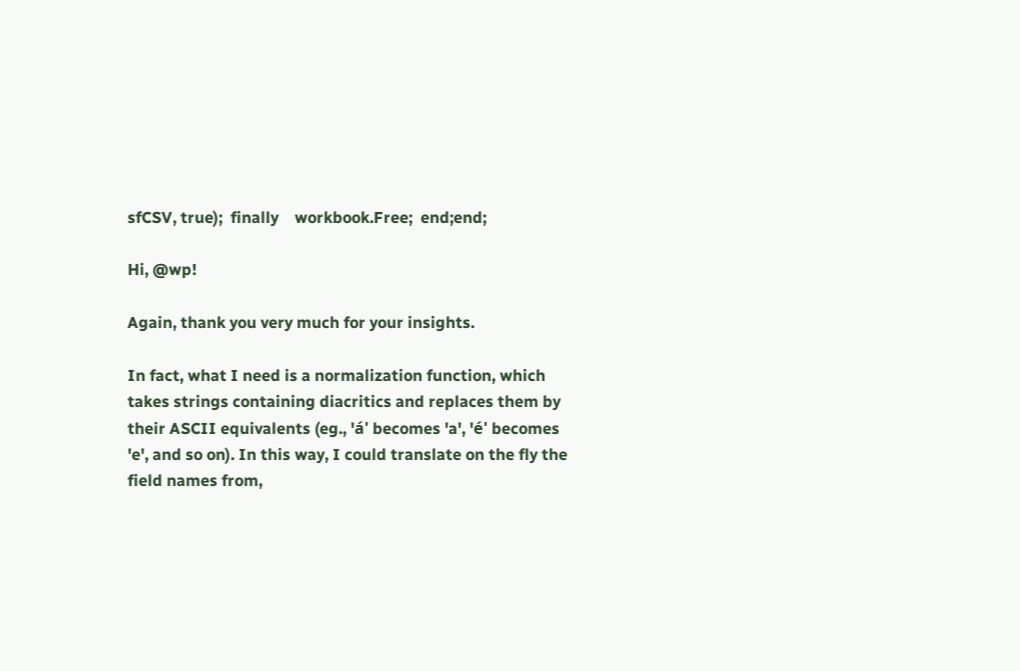sfCSV, true);  finally    workbook.Free;  end;end;

Hi, @wp!

Again, thank you very much for your insights.

In fact, what I need is a normalization function, which takes strings containing diacritics and replaces them by their ASCII equivalents (eg., 'á' becomes 'a', 'é' becomes 'e', and so on). In this way, I could translate on the fly the field names from,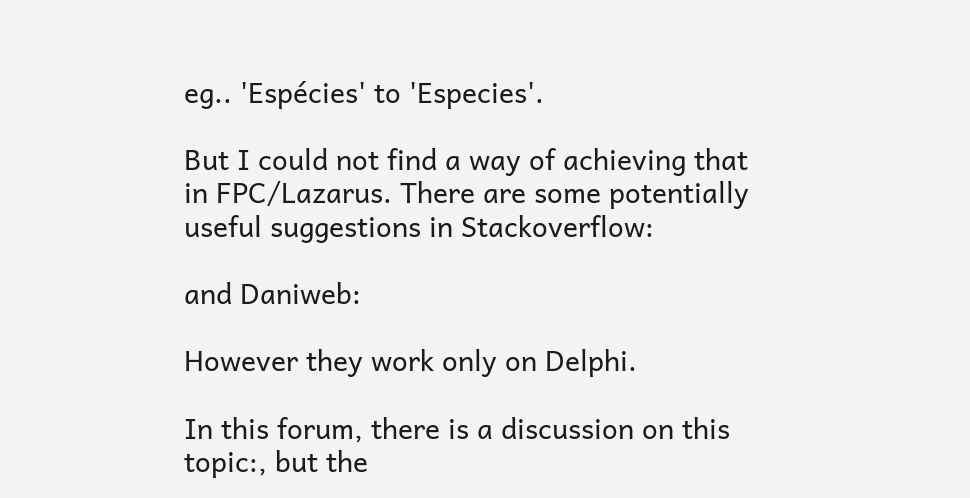eg.. 'Espécies' to 'Especies'.

But I could not find a way of achieving that in FPC/Lazarus. There are some potentially useful suggestions in Stackoverflow:

and Daniweb:

However they work only on Delphi.

In this forum, there is a discussion on this topic:, but the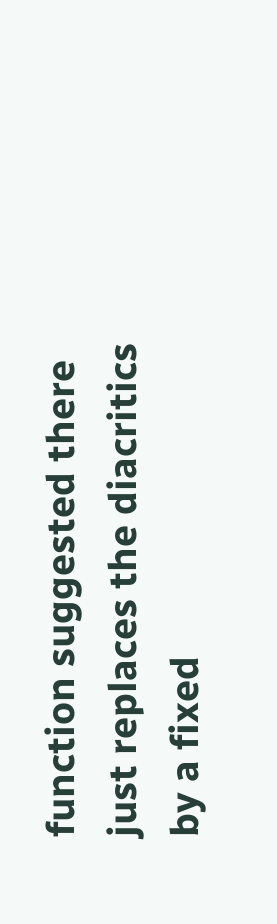function suggested there just replaces the diacritics by a fixed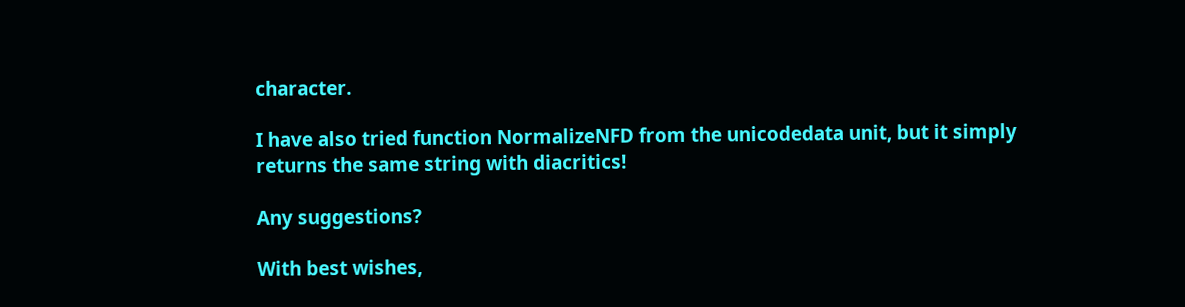character.

I have also tried function NormalizeNFD from the unicodedata unit, but it simply returns the same string with diacritics!

Any suggestions?

With best wishes,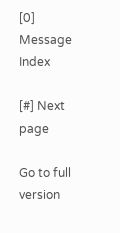[0] Message Index

[#] Next page

Go to full version